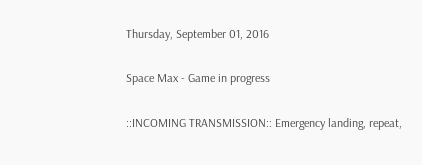Thursday, September 01, 2016

Space Max - Game in progress

::INCOMING TRANSMISSION:: Emergency landing, repeat,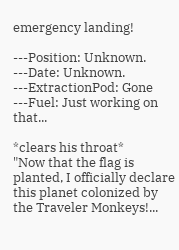emergency landing!

---Position: Unknown.
---Date: Unknown.
---ExtractionPod: Gone
---Fuel: Just working on that...

*clears his throat*
"Now that the flag is planted, I officially declare this planet colonized by the Traveler Monkeys!...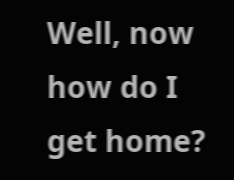Well, now how do I get home?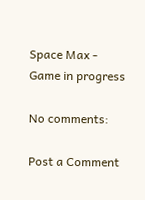Space Max - Game in progress

No comments:

Post a Comment